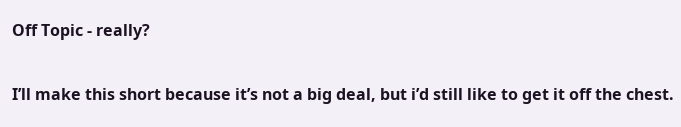Off Topic - really?

I’ll make this short because it’s not a big deal, but i’d still like to get it off the chest.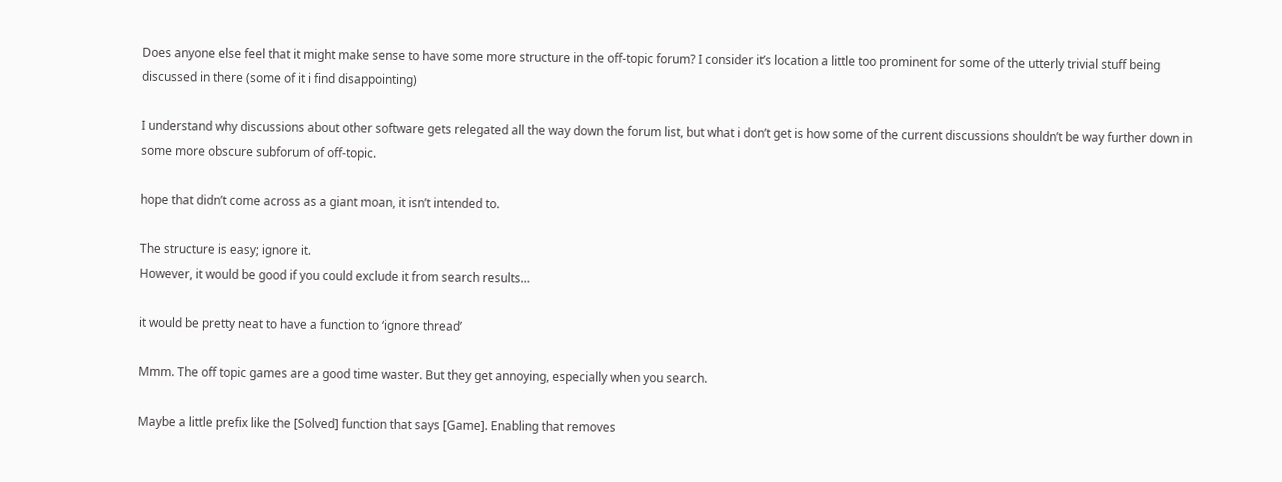Does anyone else feel that it might make sense to have some more structure in the off-topic forum? I consider it’s location a little too prominent for some of the utterly trivial stuff being discussed in there (some of it i find disappointing)

I understand why discussions about other software gets relegated all the way down the forum list, but what i don’t get is how some of the current discussions shouldn’t be way further down in some more obscure subforum of off-topic.

hope that didn’t come across as a giant moan, it isn’t intended to.

The structure is easy; ignore it.
However, it would be good if you could exclude it from search results…

it would be pretty neat to have a function to ‘ignore thread’

Mmm. The off topic games are a good time waster. But they get annoying, especially when you search.

Maybe a little prefix like the [Solved] function that says [Game]. Enabling that removes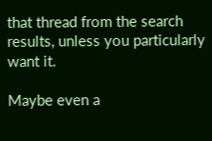that thread from the search results, unless you particularly want it.

Maybe even a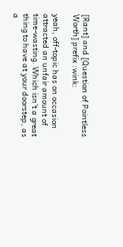[Rant] and [Question of Pointless Worth] prefix :wink:

yeah, off-topic has on occasion attracted an unfair amount of time-wasting. Which isn’t a great thing to have at your doorstep, as a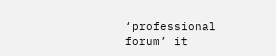‘professional forum’ it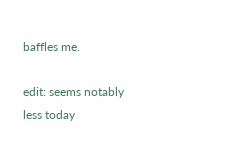baffles me.

edit: seems notably less today